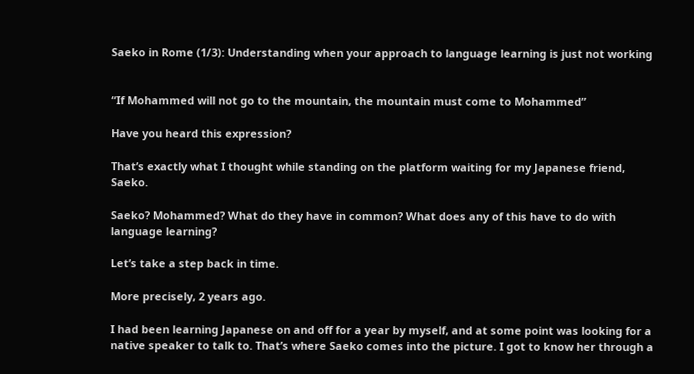Saeko in Rome (1/3): Understanding when your approach to language learning is just not working


“If Mohammed will not go to the mountain, the mountain must come to Mohammed”

Have you heard this expression?

That’s exactly what I thought while standing on the platform waiting for my Japanese friend, Saeko.

Saeko? Mohammed? What do they have in common? What does any of this have to do with language learning?

Let’s take a step back in time.

More precisely, 2 years ago.

I had been learning Japanese on and off for a year by myself, and at some point was looking for a native speaker to talk to. That’s where Saeko comes into the picture. I got to know her through a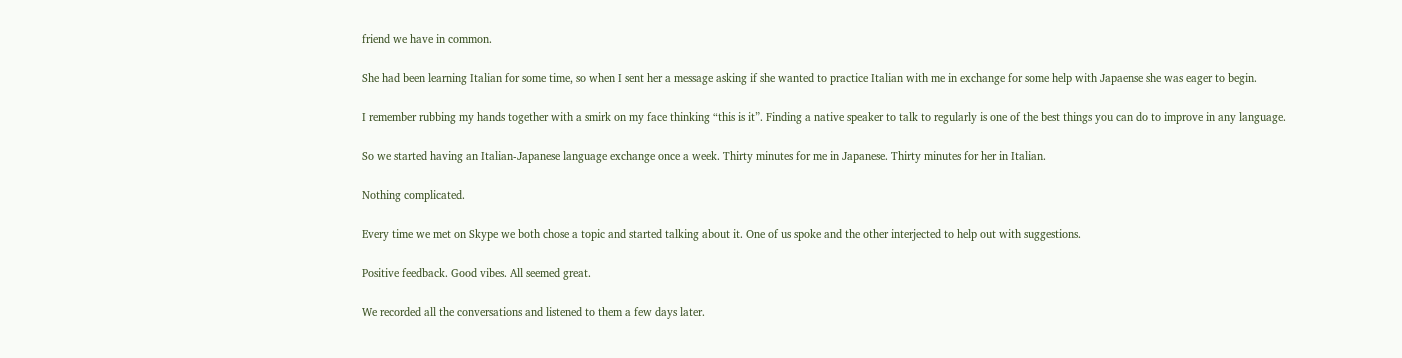friend we have in common.

She had been learning Italian for some time, so when I sent her a message asking if she wanted to practice Italian with me in exchange for some help with Japaense she was eager to begin.

I remember rubbing my hands together with a smirk on my face thinking “this is it”. Finding a native speaker to talk to regularly is one of the best things you can do to improve in any language.

So we started having an Italian-Japanese language exchange once a week. Thirty minutes for me in Japanese. Thirty minutes for her in Italian.

Nothing complicated.

Every time we met on Skype we both chose a topic and started talking about it. One of us spoke and the other interjected to help out with suggestions.

Positive feedback. Good vibes. All seemed great.

We recorded all the conversations and listened to them a few days later.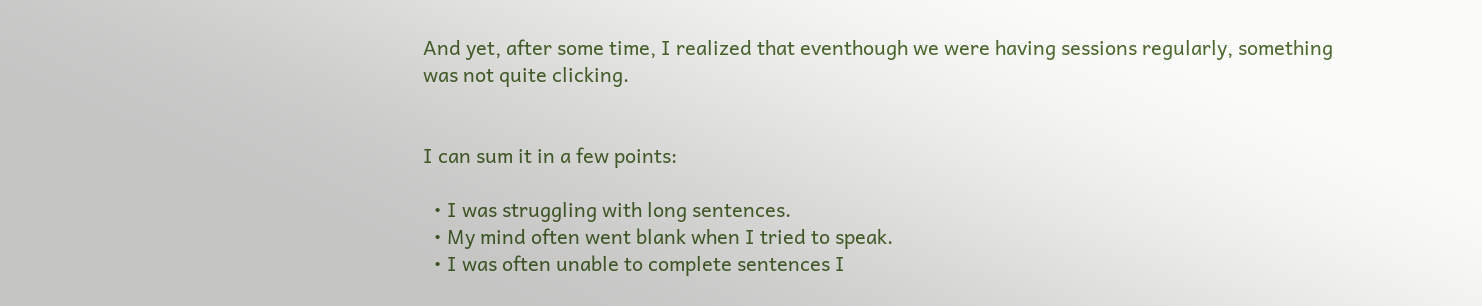And yet, after some time, I realized that eventhough we were having sessions regularly, something was not quite clicking.


I can sum it in a few points:

  • I was struggling with long sentences.
  • My mind often went blank when I tried to speak.
  • I was often unable to complete sentences I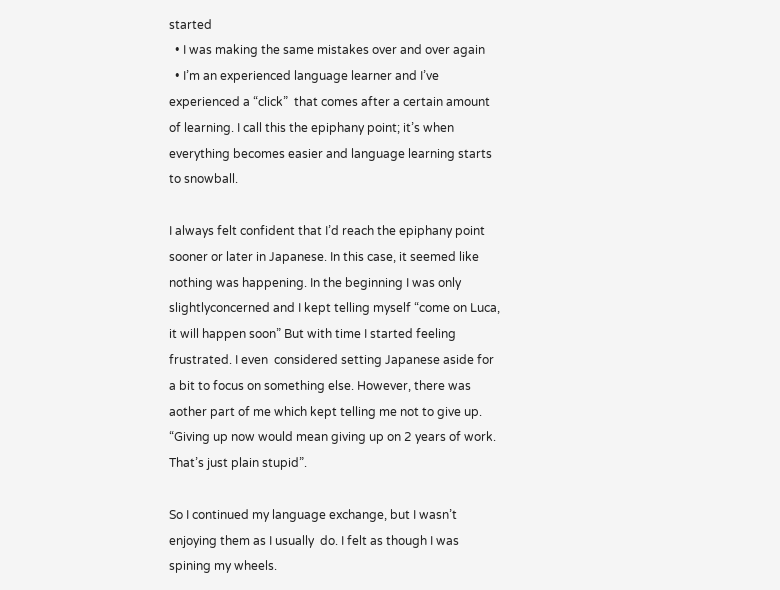started
  • I was making the same mistakes over and over again
  • I’m an experienced language learner and I’ve experienced a “click”  that comes after a certain amount of learning. I call this the epiphany point; it’s when everything becomes easier and language learning starts to snowball.

I always felt confident that I’d reach the epiphany point sooner or later in Japanese. In this case, it seemed like nothing was happening. In the beginning I was only slightlyconcerned and I kept telling myself “come on Luca, it will happen soon” But with time I started feeling frustrated. I even  considered setting Japanese aside for a bit to focus on something else. However, there was aother part of me which kept telling me not to give up. “Giving up now would mean giving up on 2 years of work. That’s just plain stupid”.

So I continued my language exchange, but I wasn’t enjoying them as I usually  do. I felt as though I was spining my wheels.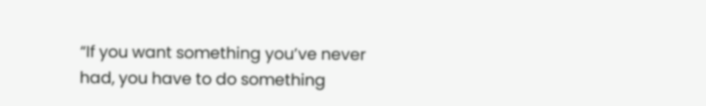“If you want something you’ve never had, you have to do something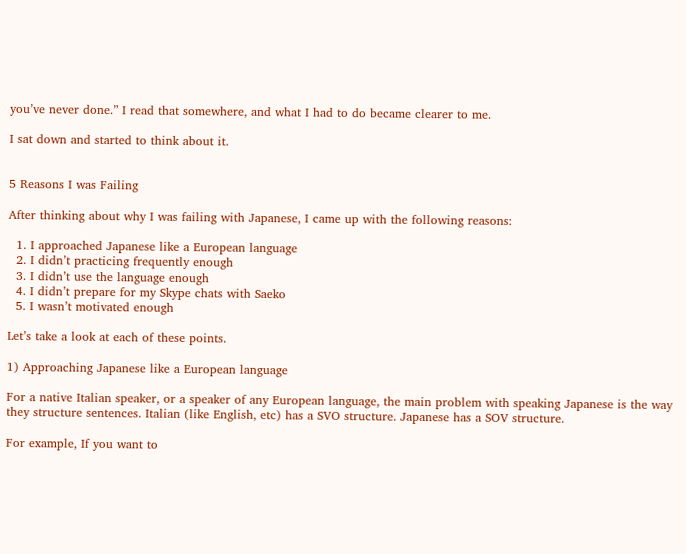you’ve never done.” I read that somewhere, and what I had to do became clearer to me.

I sat down and started to think about it.


5 Reasons I was Failing

After thinking about why I was failing with Japanese, I came up with the following reasons:

  1. I approached Japanese like a European language
  2. I didn’t practicing frequently enough
  3. I didn’t use the language enough
  4. I didn’t prepare for my Skype chats with Saeko
  5. I wasn’t motivated enough

Let’s take a look at each of these points.

1) Approaching Japanese like a European language

For a native Italian speaker, or a speaker of any European language, the main problem with speaking Japanese is the way they structure sentences. Italian (like English, etc) has a SVO structure. Japanese has a SOV structure.

For example, If you want to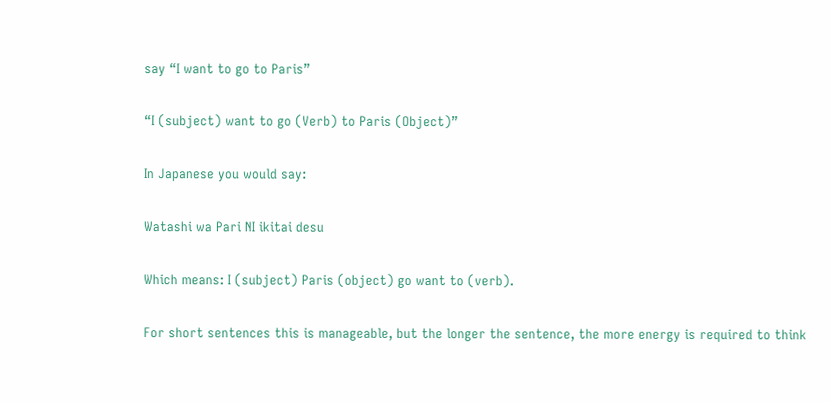say “I want to go to Paris”

“I (subject) want to go (Verb) to Paris (Object)”

In Japanese you would say:

Watashi wa Pari NI ikitai desu

Which means: I (subject) Paris (object) go want to (verb).

For short sentences this is manageable, but the longer the sentence, the more energy is required to think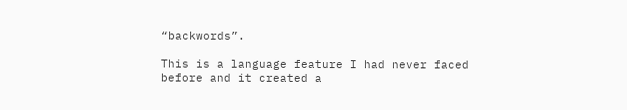“backwords”.

This is a language feature I had never faced before and it created a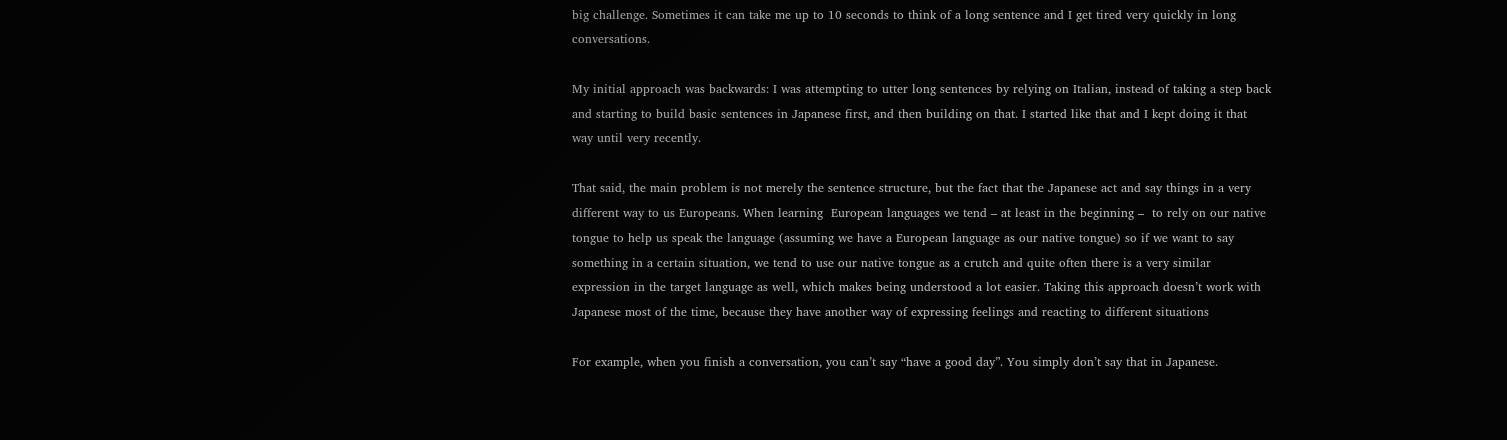big challenge. Sometimes it can take me up to 10 seconds to think of a long sentence and I get tired very quickly in long conversations.

My initial approach was backwards: I was attempting to utter long sentences by relying on Italian, instead of taking a step back and starting to build basic sentences in Japanese first, and then building on that. I started like that and I kept doing it that way until very recently.

That said, the main problem is not merely the sentence structure, but the fact that the Japanese act and say things in a very different way to us Europeans. When learning  European languages we tend – at least in the beginning –  to rely on our native tongue to help us speak the language (assuming we have a European language as our native tongue) so if we want to say something in a certain situation, we tend to use our native tongue as a crutch and quite often there is a very similar expression in the target language as well, which makes being understood a lot easier. Taking this approach doesn’t work with Japanese most of the time, because they have another way of expressing feelings and reacting to different situations

For example, when you finish a conversation, you can’t say “have a good day”. You simply don’t say that in Japanese.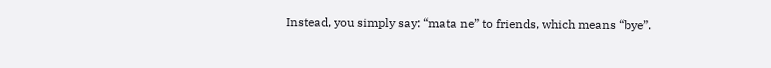Instead, you simply say: “mata ne” to friends, which means “bye”.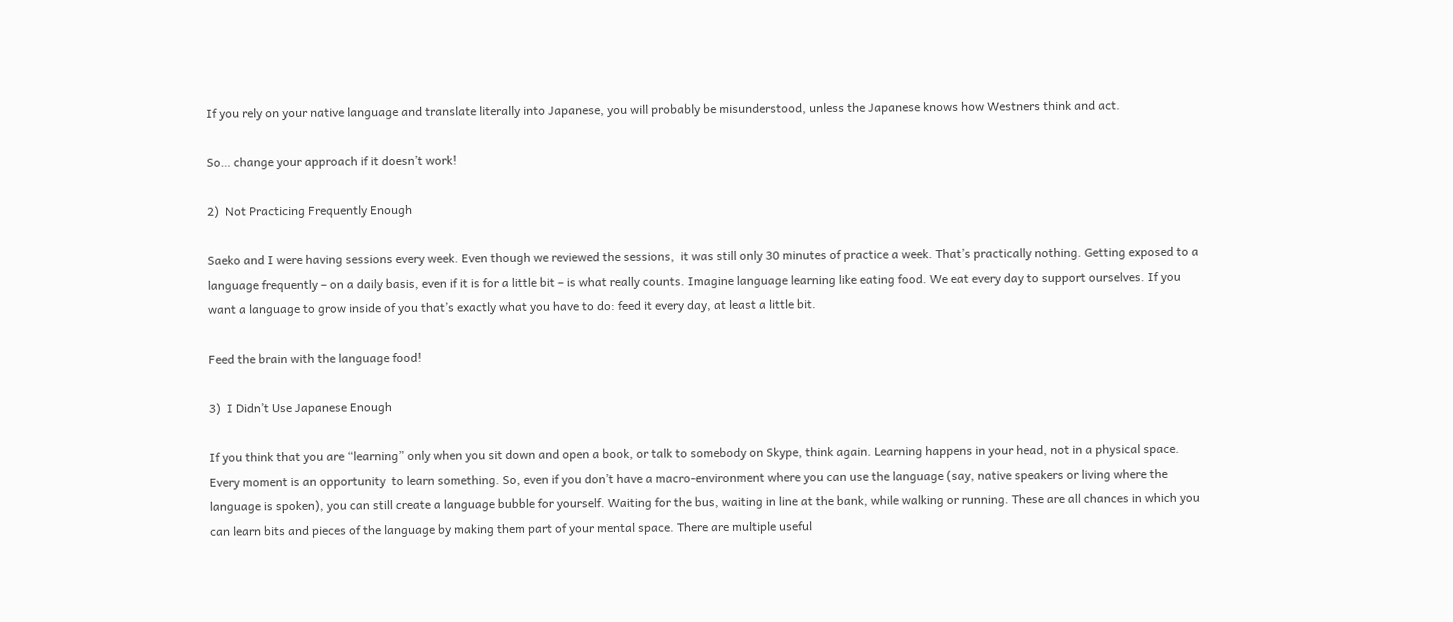If you rely on your native language and translate literally into Japanese, you will probably be misunderstood, unless the Japanese knows how Westners think and act.

So… change your approach if it doesn’t work!

2)  Not Practicing Frequently Enough

Saeko and I were having sessions every week. Even though we reviewed the sessions,  it was still only 30 minutes of practice a week. That’s practically nothing. Getting exposed to a language frequently – on a daily basis, even if it is for a little bit – is what really counts. Imagine language learning like eating food. We eat every day to support ourselves. If you want a language to grow inside of you that’s exactly what you have to do: feed it every day, at least a little bit.

Feed the brain with the language food!

3)  I Didn’t Use Japanese Enough

If you think that you are “learning” only when you sit down and open a book, or talk to somebody on Skype, think again. Learning happens in your head, not in a physical space. Every moment is an opportunity  to learn something. So, even if you don’t have a macro-environment where you can use the language (say, native speakers or living where the language is spoken), you can still create a language bubble for yourself. Waiting for the bus, waiting in line at the bank, while walking or running. These are all chances in which you can learn bits and pieces of the language by making them part of your mental space. There are multiple useful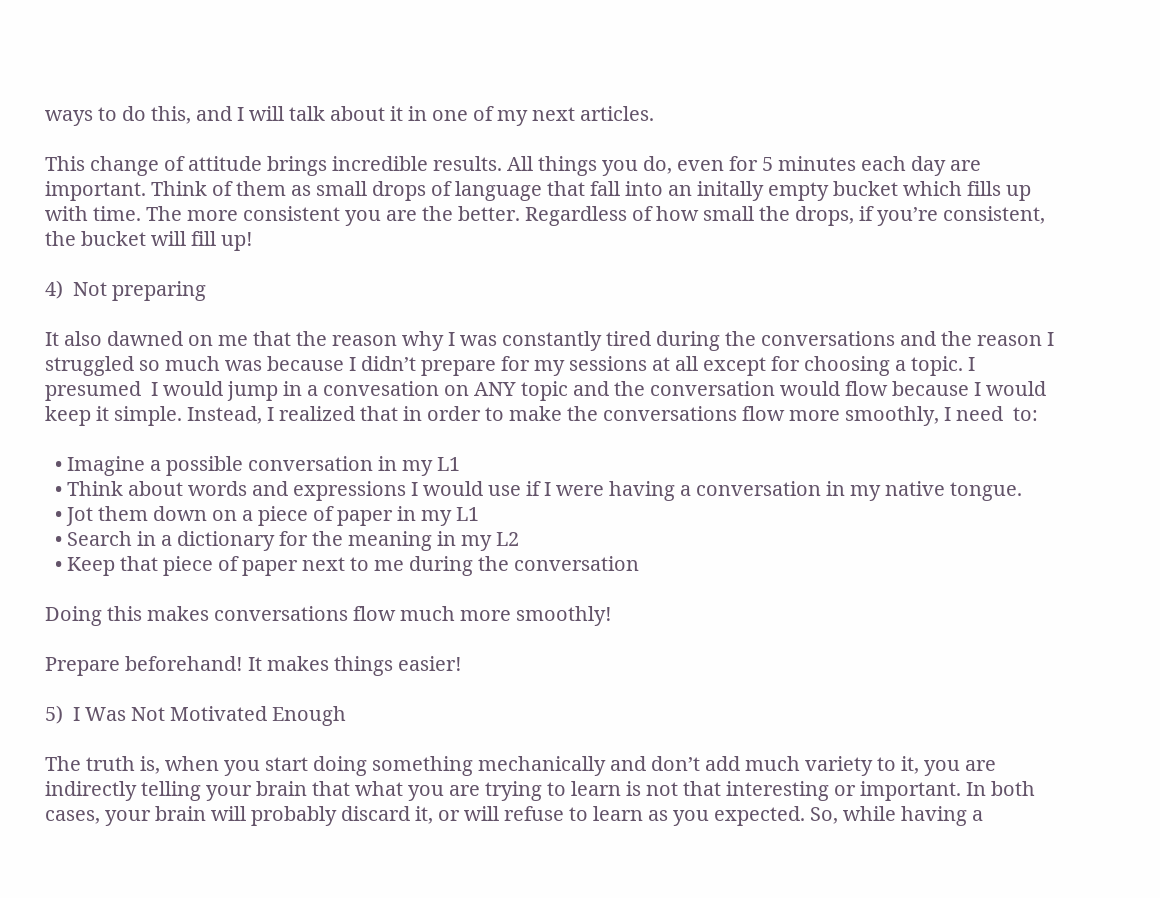ways to do this, and I will talk about it in one of my next articles.

This change of attitude brings incredible results. All things you do, even for 5 minutes each day are important. Think of them as small drops of language that fall into an initally empty bucket which fills up with time. The more consistent you are the better. Regardless of how small the drops, if you’re consistent, the bucket will fill up!

4)  Not preparing

It also dawned on me that the reason why I was constantly tired during the conversations and the reason I struggled so much was because I didn’t prepare for my sessions at all except for choosing a topic. I presumed  I would jump in a convesation on ANY topic and the conversation would flow because I would keep it simple. Instead, I realized that in order to make the conversations flow more smoothly, I need  to:

  • Imagine a possible conversation in my L1
  • Think about words and expressions I would use if I were having a conversation in my native tongue.
  • Jot them down on a piece of paper in my L1
  • Search in a dictionary for the meaning in my L2
  • Keep that piece of paper next to me during the conversation

Doing this makes conversations flow much more smoothly!

Prepare beforehand! It makes things easier!

5)  I Was Not Motivated Enough

The truth is, when you start doing something mechanically and don’t add much variety to it, you are indirectly telling your brain that what you are trying to learn is not that interesting or important. In both cases, your brain will probably discard it, or will refuse to learn as you expected. So, while having a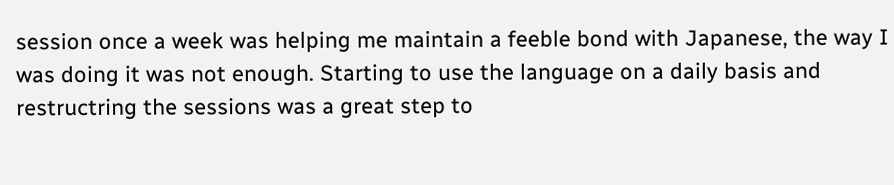session once a week was helping me maintain a feeble bond with Japanese, the way I was doing it was not enough. Starting to use the language on a daily basis and restructring the sessions was a great step to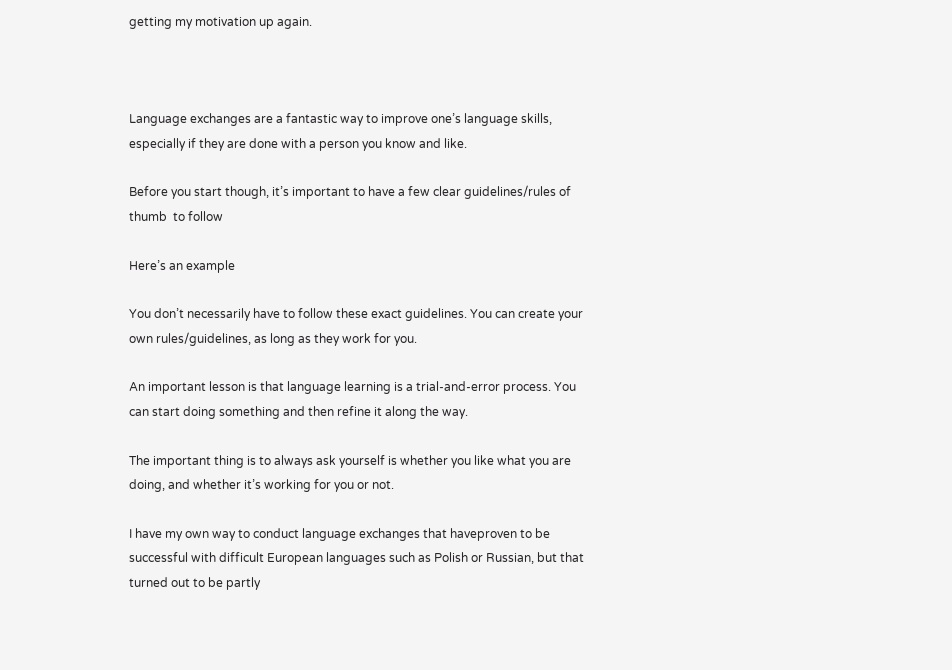getting my motivation up again.



Language exchanges are a fantastic way to improve one’s language skills, especially if they are done with a person you know and like.

Before you start though, it’s important to have a few clear guidelines/rules of thumb  to follow

Here’s an example

You don’t necessarily have to follow these exact guidelines. You can create your own rules/guidelines, as long as they work for you.

An important lesson is that language learning is a trial-and-error process. You can start doing something and then refine it along the way.

The important thing is to always ask yourself is whether you like what you are doing, and whether it’s working for you or not.

I have my own way to conduct language exchanges that haveproven to be successful with difficult European languages such as Polish or Russian, but that turned out to be partly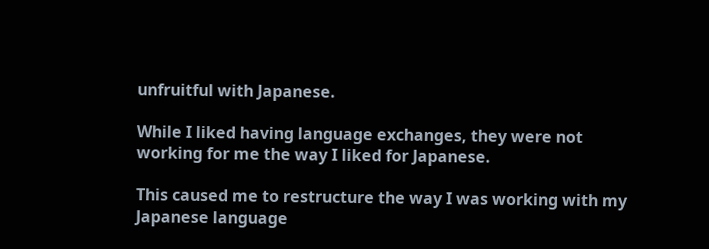unfruitful with Japanese.

While I liked having language exchanges, they were not working for me the way I liked for Japanese.

This caused me to restructure the way I was working with my Japanese language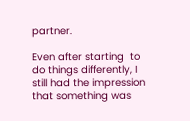partner.

Even after starting  to do things differently, I still had the impression that something was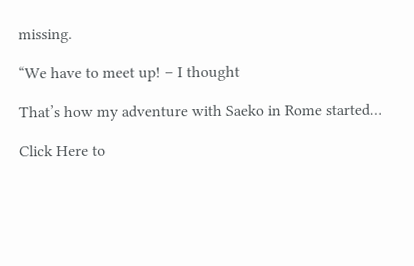missing.

“We have to meet up! – I thought

That’s how my adventure with Saeko in Rome started…

Click Here to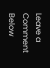Leave a Comment Below